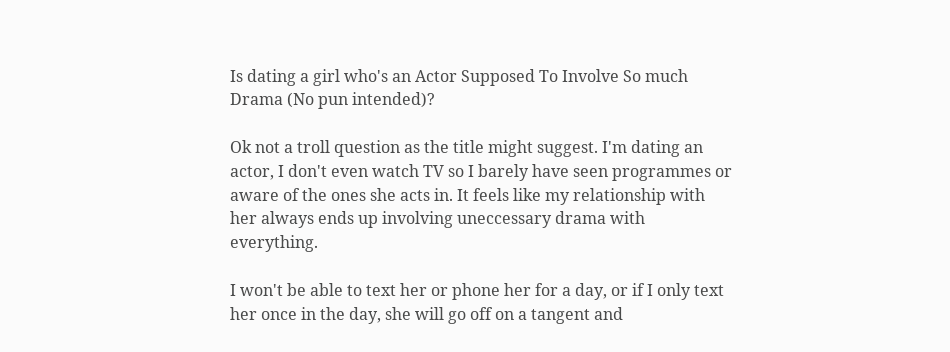Is dating a girl who's an Actor Supposed To Involve So much Drama (No pun intended)?

Ok not a troll question as the title might suggest. I'm dating an actor, I don't even watch TV so I barely have seen programmes or aware of the ones she acts in. It feels like my relationship with her always ends up involving uneccessary drama with everything.

I won't be able to text her or phone her for a day, or if I only text her once in the day, she will go off on a tangent and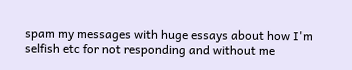spam my messages with huge essays about how I'm selfish etc for not responding and without me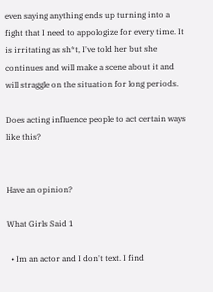even saying anything ends up turning into a fight that I need to appologize for every time. It is irritating as sh*t, I've told her but she continues and will make a scene about it and will straggle on the situation for long periods.

Does acting influence people to act certain ways like this?


Have an opinion?

What Girls Said 1

  • Im an actor and I don't text. I find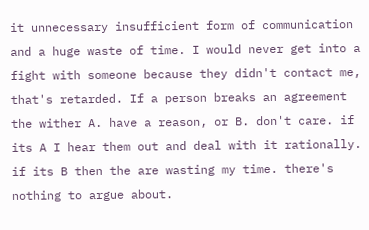it unnecessary insufficient form of communication and a huge waste of time. I would never get into a fight with someone because they didn't contact me, that's retarded. If a person breaks an agreement the wither A. have a reason, or B. don't care. if its A I hear them out and deal with it rationally. if its B then the are wasting my time. there's nothing to argue about.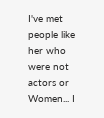I've met people like her who were not actors or Women... I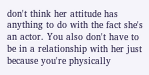don't think her attitude has anything to do with the fact she's an actor. You also don't have to be in a relationship with her just because you're physically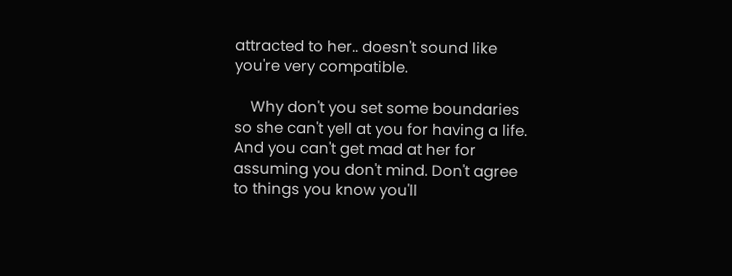attracted to her.. doesn't sound like you're very compatible.

    Why don't you set some boundaries so she can't yell at you for having a life. And you can't get mad at her for assuming you don't mind. Don't agree to things you know you'll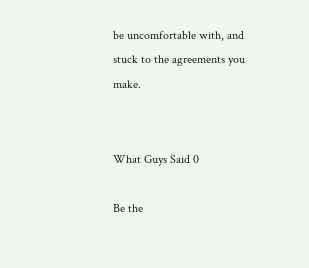be uncomfortable with, and stuck to the agreements you make.


What Guys Said 0

Be the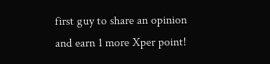first guy to share an opinion
and earn 1 more Xper point!